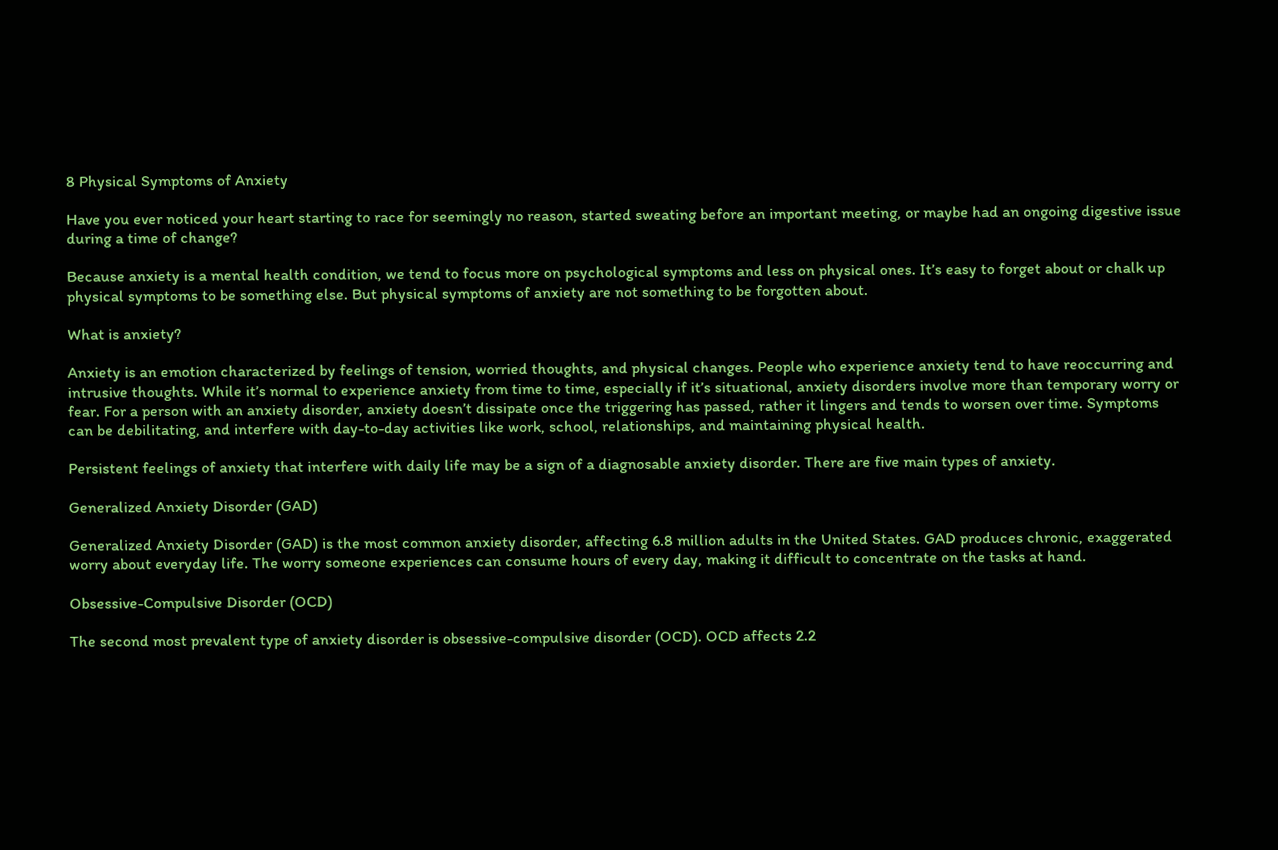8 Physical Symptoms of Anxiety

Have you ever noticed your heart starting to race for seemingly no reason, started sweating before an important meeting, or maybe had an ongoing digestive issue during a time of change?

Because anxiety is a mental health condition, we tend to focus more on psychological symptoms and less on physical ones. It’s easy to forget about or chalk up physical symptoms to be something else. But physical symptoms of anxiety are not something to be forgotten about.

What is anxiety?

Anxiety is an emotion characterized by feelings of tension, worried thoughts, and physical changes. People who experience anxiety tend to have reoccurring and intrusive thoughts. While it’s normal to experience anxiety from time to time, especially if it’s situational, anxiety disorders involve more than temporary worry or fear. For a person with an anxiety disorder, anxiety doesn’t dissipate once the triggering has passed, rather it lingers and tends to worsen over time. Symptoms can be debilitating, and interfere with day-to-day activities like work, school, relationships, and maintaining physical health.

Persistent feelings of anxiety that interfere with daily life may be a sign of a diagnosable anxiety disorder. There are five main types of anxiety.

Generalized Anxiety Disorder (GAD)

Generalized Anxiety Disorder (GAD) is the most common anxiety disorder, affecting 6.8 million adults in the United States. GAD produces chronic, exaggerated worry about everyday life. The worry someone experiences can consume hours of every day, making it difficult to concentrate on the tasks at hand.

Obsessive-Compulsive Disorder (OCD)

The second most prevalent type of anxiety disorder is obsessive-compulsive disorder (OCD). OCD affects 2.2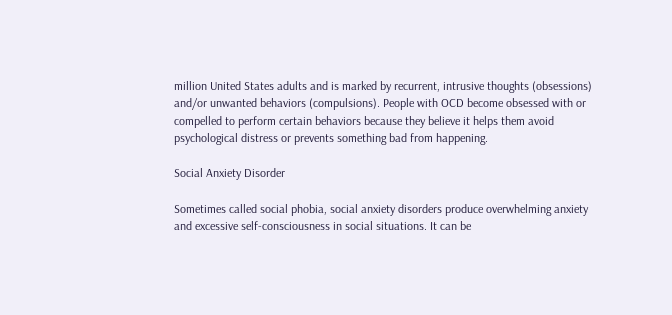million United States adults and is marked by recurrent, intrusive thoughts (obsessions) and/or unwanted behaviors (compulsions). People with OCD become obsessed with or compelled to perform certain behaviors because they believe it helps them avoid psychological distress or prevents something bad from happening.

Social Anxiety Disorder

Sometimes called social phobia, social anxiety disorders produce overwhelming anxiety and excessive self-consciousness in social situations. It can be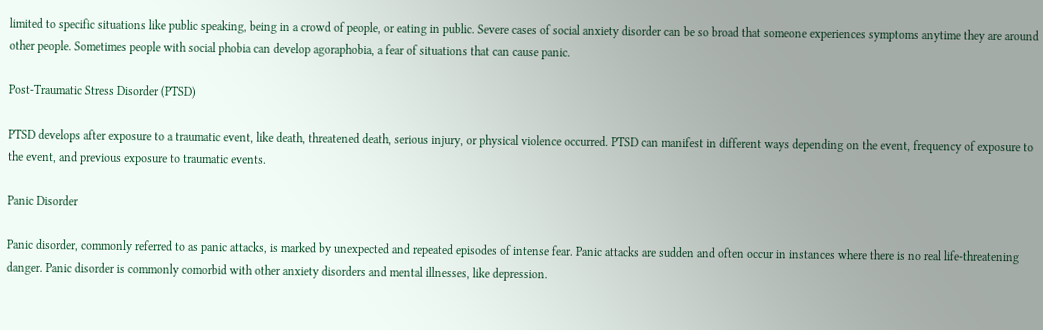limited to specific situations like public speaking, being in a crowd of people, or eating in public. Severe cases of social anxiety disorder can be so broad that someone experiences symptoms anytime they are around other people. Sometimes people with social phobia can develop agoraphobia, a fear of situations that can cause panic.

Post-Traumatic Stress Disorder (PTSD)

PTSD develops after exposure to a traumatic event, like death, threatened death, serious injury, or physical violence occurred. PTSD can manifest in different ways depending on the event, frequency of exposure to the event, and previous exposure to traumatic events.

Panic Disorder

Panic disorder, commonly referred to as panic attacks, is marked by unexpected and repeated episodes of intense fear. Panic attacks are sudden and often occur in instances where there is no real life-threatening danger. Panic disorder is commonly comorbid with other anxiety disorders and mental illnesses, like depression.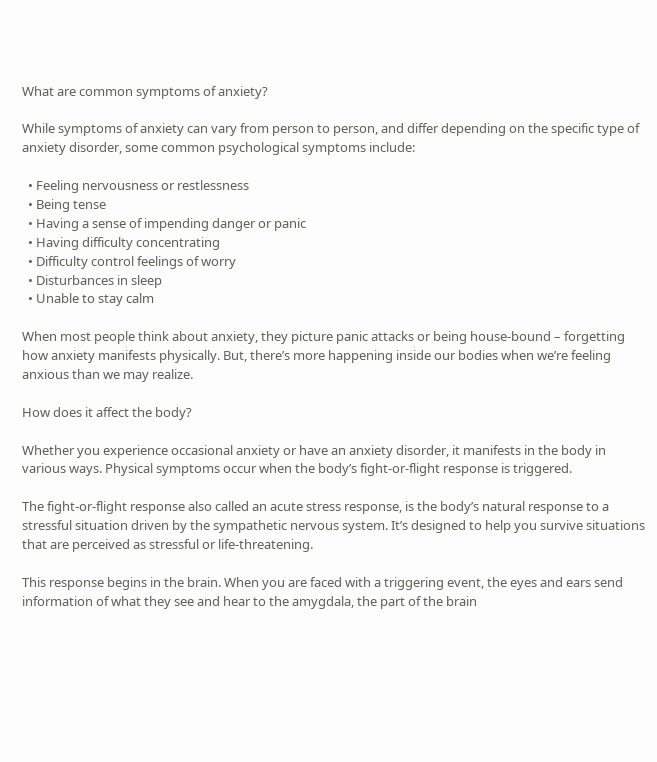What are common symptoms of anxiety?

While symptoms of anxiety can vary from person to person, and differ depending on the specific type of anxiety disorder, some common psychological symptoms include:

  • Feeling nervousness or restlessness
  • Being tense
  • Having a sense of impending danger or panic
  • Having difficulty concentrating
  • Difficulty control feelings of worry
  • Disturbances in sleep
  • Unable to stay calm

When most people think about anxiety, they picture panic attacks or being house-bound – forgetting how anxiety manifests physically. But, there’s more happening inside our bodies when we’re feeling anxious than we may realize.

How does it affect the body?

Whether you experience occasional anxiety or have an anxiety disorder, it manifests in the body in various ways. Physical symptoms occur when the body’s fight-or-flight response is triggered.

The fight-or-flight response also called an acute stress response, is the body’s natural response to a stressful situation driven by the sympathetic nervous system. It’s designed to help you survive situations that are perceived as stressful or life-threatening.

This response begins in the brain. When you are faced with a triggering event, the eyes and ears send information of what they see and hear to the amygdala, the part of the brain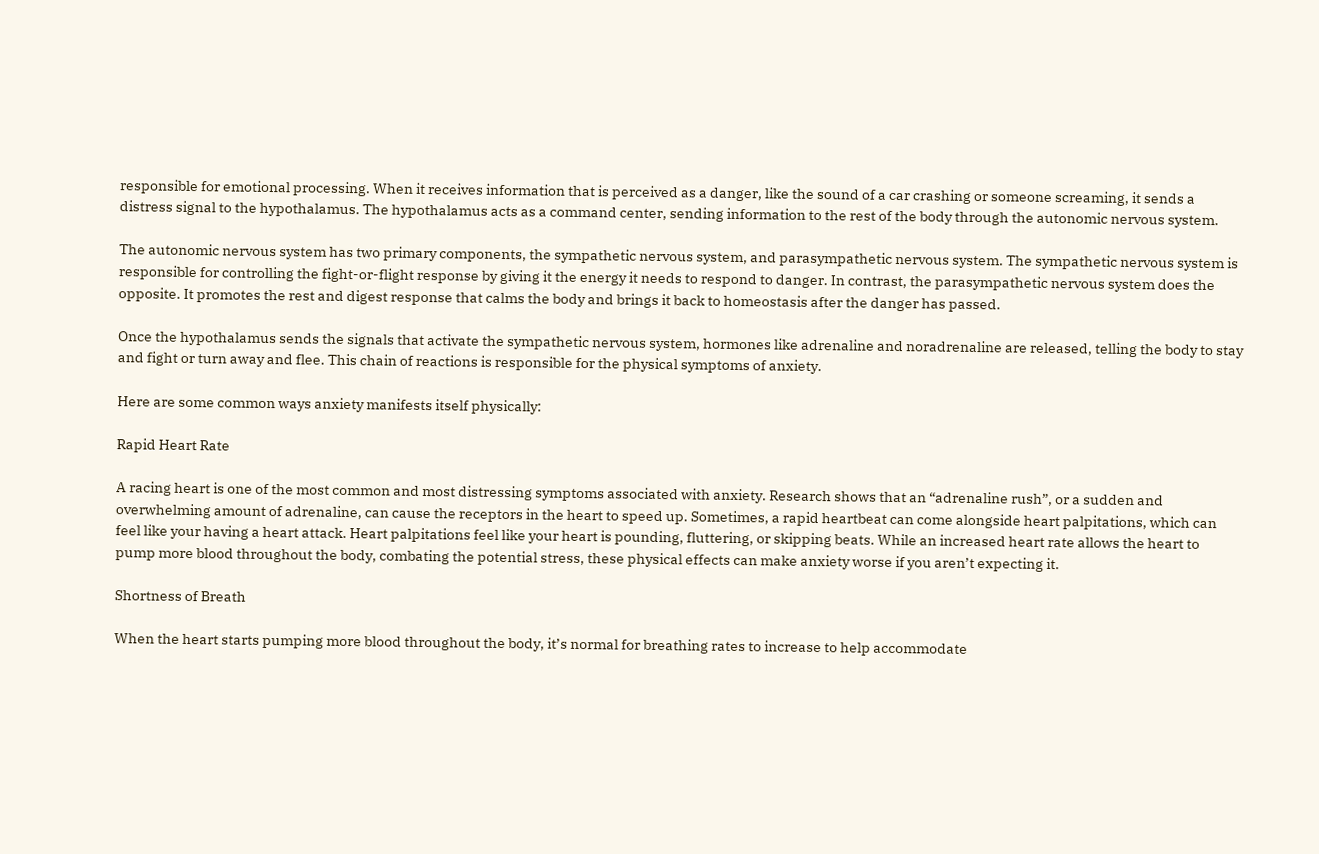responsible for emotional processing. When it receives information that is perceived as a danger, like the sound of a car crashing or someone screaming, it sends a distress signal to the hypothalamus. The hypothalamus acts as a command center, sending information to the rest of the body through the autonomic nervous system.

The autonomic nervous system has two primary components, the sympathetic nervous system, and parasympathetic nervous system. The sympathetic nervous system is responsible for controlling the fight-or-flight response by giving it the energy it needs to respond to danger. In contrast, the parasympathetic nervous system does the opposite. It promotes the rest and digest response that calms the body and brings it back to homeostasis after the danger has passed.

Once the hypothalamus sends the signals that activate the sympathetic nervous system, hormones like adrenaline and noradrenaline are released, telling the body to stay and fight or turn away and flee. This chain of reactions is responsible for the physical symptoms of anxiety.

Here are some common ways anxiety manifests itself physically:

Rapid Heart Rate

A racing heart is one of the most common and most distressing symptoms associated with anxiety. Research shows that an “adrenaline rush”, or a sudden and overwhelming amount of adrenaline, can cause the receptors in the heart to speed up. Sometimes, a rapid heartbeat can come alongside heart palpitations, which can feel like your having a heart attack. Heart palpitations feel like your heart is pounding, fluttering, or skipping beats. While an increased heart rate allows the heart to pump more blood throughout the body, combating the potential stress, these physical effects can make anxiety worse if you aren’t expecting it.

Shortness of Breath

When the heart starts pumping more blood throughout the body, it’s normal for breathing rates to increase to help accommodate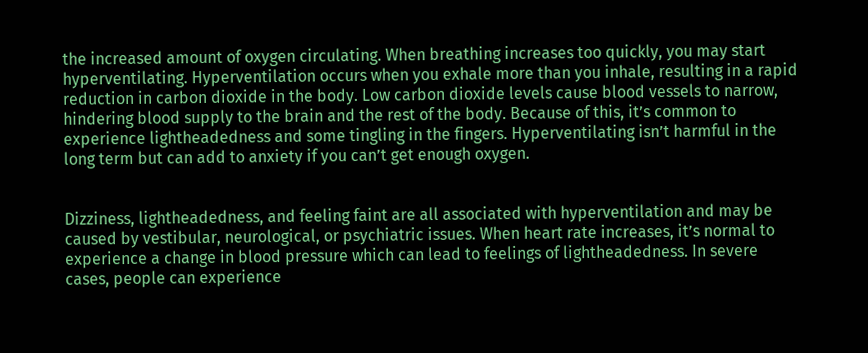the increased amount of oxygen circulating. When breathing increases too quickly, you may start hyperventilating. Hyperventilation occurs when you exhale more than you inhale, resulting in a rapid reduction in carbon dioxide in the body. Low carbon dioxide levels cause blood vessels to narrow, hindering blood supply to the brain and the rest of the body. Because of this, it’s common to experience lightheadedness and some tingling in the fingers. Hyperventilating isn’t harmful in the long term but can add to anxiety if you can’t get enough oxygen.


Dizziness, lightheadedness, and feeling faint are all associated with hyperventilation and may be caused by vestibular, neurological, or psychiatric issues. When heart rate increases, it’s normal to experience a change in blood pressure which can lead to feelings of lightheadedness. In severe cases, people can experience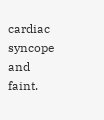cardiac syncope and faint.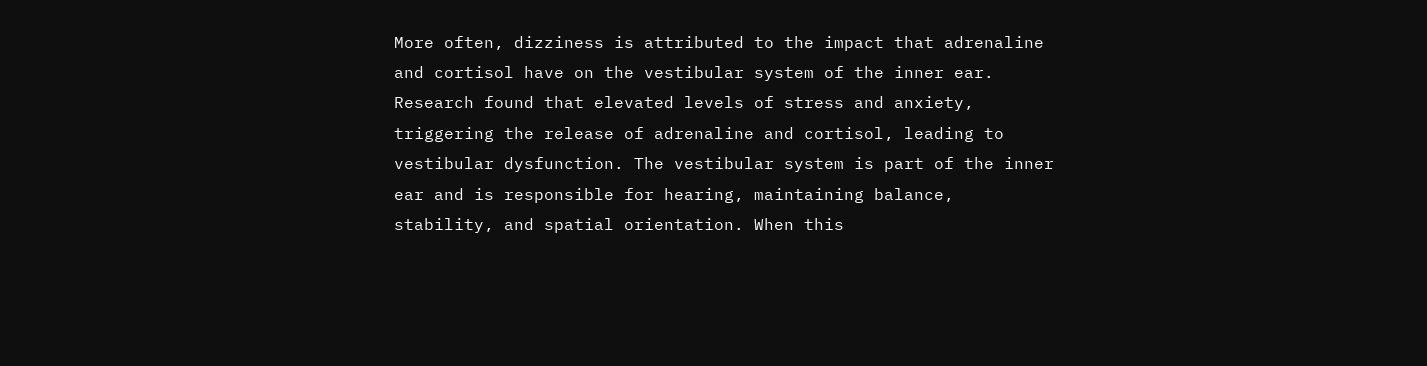More often, dizziness is attributed to the impact that adrenaline and cortisol have on the vestibular system of the inner ear. Research found that elevated levels of stress and anxiety, triggering the release of adrenaline and cortisol, leading to vestibular dysfunction. The vestibular system is part of the inner ear and is responsible for hearing, maintaining balance, stability, and spatial orientation. When this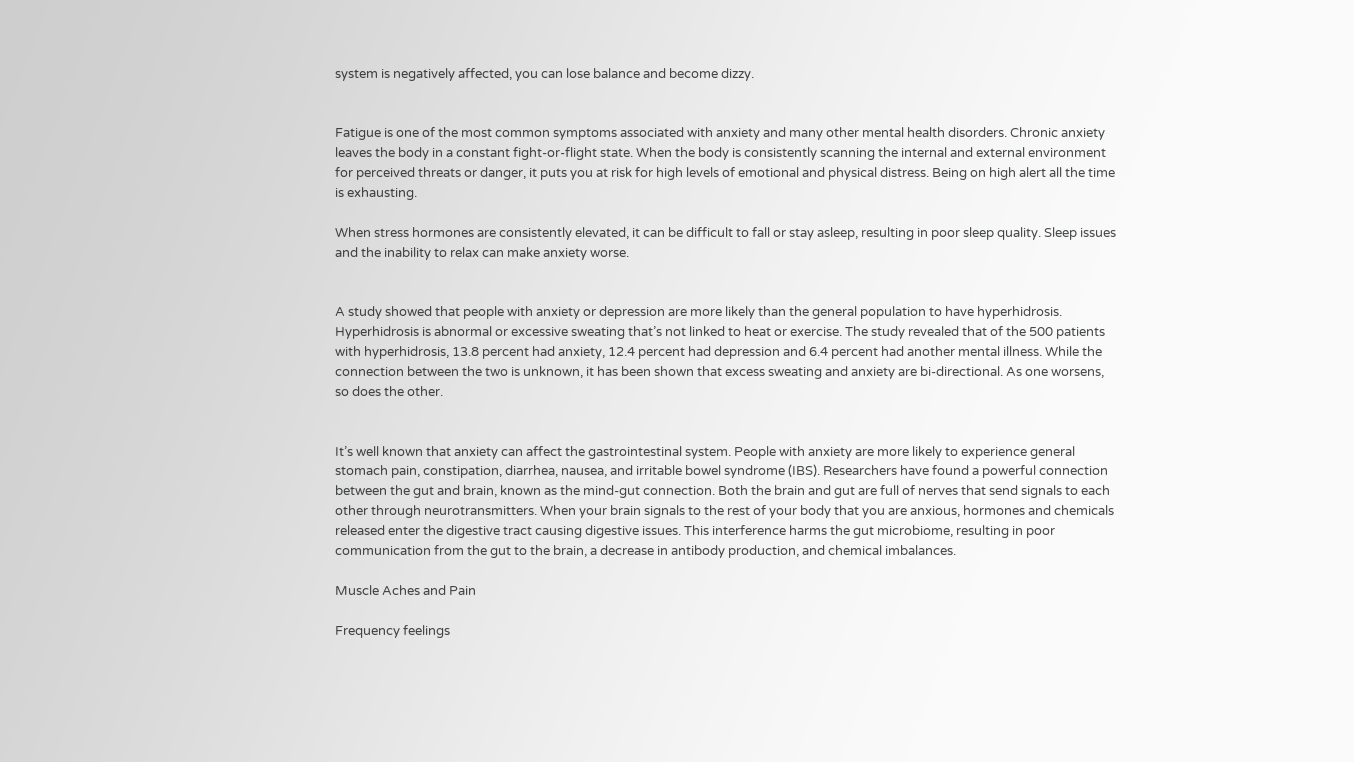system is negatively affected, you can lose balance and become dizzy.


Fatigue is one of the most common symptoms associated with anxiety and many other mental health disorders. Chronic anxiety leaves the body in a constant fight-or-flight state. When the body is consistently scanning the internal and external environment for perceived threats or danger, it puts you at risk for high levels of emotional and physical distress. Being on high alert all the time is exhausting.

When stress hormones are consistently elevated, it can be difficult to fall or stay asleep, resulting in poor sleep quality. Sleep issues and the inability to relax can make anxiety worse.


A study showed that people with anxiety or depression are more likely than the general population to have hyperhidrosis. Hyperhidrosis is abnormal or excessive sweating that’s not linked to heat or exercise. The study revealed that of the 500 patients with hyperhidrosis, 13.8 percent had anxiety, 12.4 percent had depression and 6.4 percent had another mental illness. While the connection between the two is unknown, it has been shown that excess sweating and anxiety are bi-directional. As one worsens, so does the other.


It’s well known that anxiety can affect the gastrointestinal system. People with anxiety are more likely to experience general stomach pain, constipation, diarrhea, nausea, and irritable bowel syndrome (IBS). Researchers have found a powerful connection between the gut and brain, known as the mind-gut connection. Both the brain and gut are full of nerves that send signals to each other through neurotransmitters. When your brain signals to the rest of your body that you are anxious, hormones and chemicals released enter the digestive tract causing digestive issues. This interference harms the gut microbiome, resulting in poor communication from the gut to the brain, a decrease in antibody production, and chemical imbalances.

Muscle Aches and Pain

Frequency feelings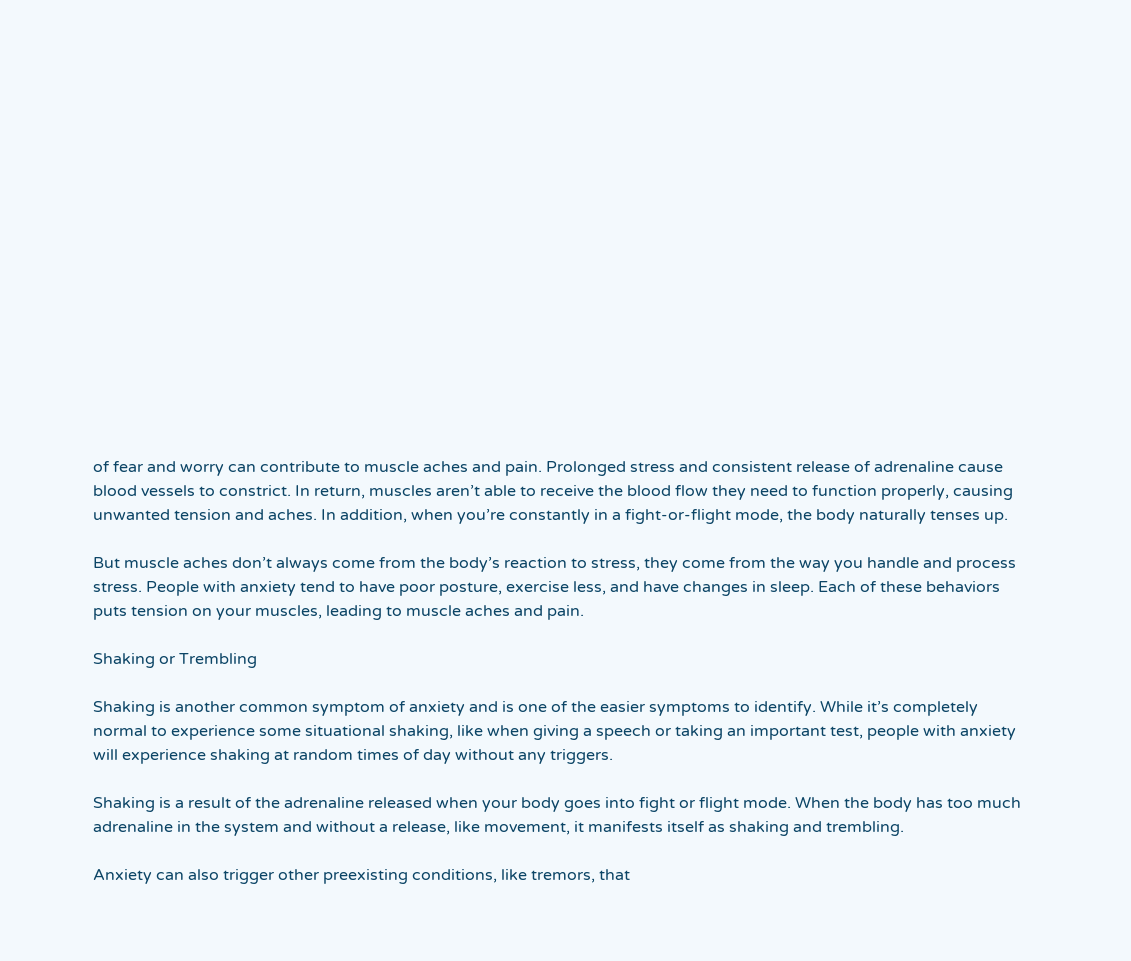of fear and worry can contribute to muscle aches and pain. Prolonged stress and consistent release of adrenaline cause blood vessels to constrict. In return, muscles aren’t able to receive the blood flow they need to function properly, causing unwanted tension and aches. In addition, when you’re constantly in a fight-or-flight mode, the body naturally tenses up.

But muscle aches don’t always come from the body’s reaction to stress, they come from the way you handle and process stress. People with anxiety tend to have poor posture, exercise less, and have changes in sleep. Each of these behaviors puts tension on your muscles, leading to muscle aches and pain.

Shaking or Trembling

Shaking is another common symptom of anxiety and is one of the easier symptoms to identify. While it’s completely normal to experience some situational shaking, like when giving a speech or taking an important test, people with anxiety will experience shaking at random times of day without any triggers.

Shaking is a result of the adrenaline released when your body goes into fight or flight mode. When the body has too much adrenaline in the system and without a release, like movement, it manifests itself as shaking and trembling.

Anxiety can also trigger other preexisting conditions, like tremors, that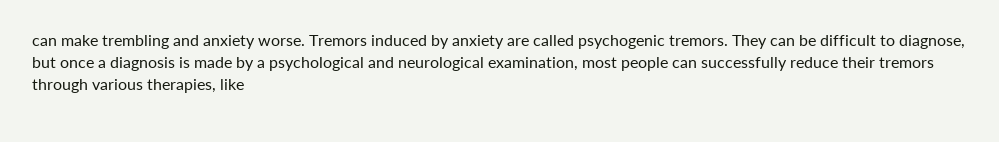can make trembling and anxiety worse. Tremors induced by anxiety are called psychogenic tremors. They can be difficult to diagnose, but once a diagnosis is made by a psychological and neurological examination, most people can successfully reduce their tremors through various therapies, like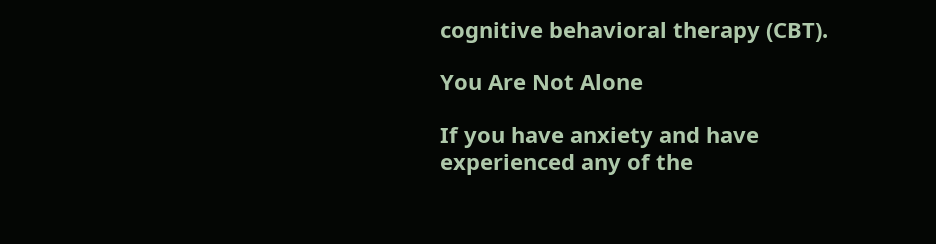cognitive behavioral therapy (CBT).

You Are Not Alone

If you have anxiety and have experienced any of the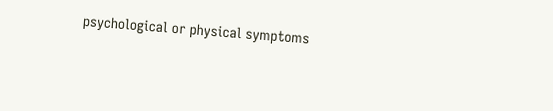psychological or physical symptoms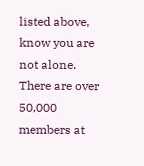listed above, know you are not alone.  There are over 50,000 members at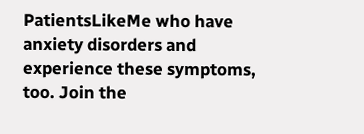PatientsLikeMe who have anxiety disorders and experience these symptoms, too. Join the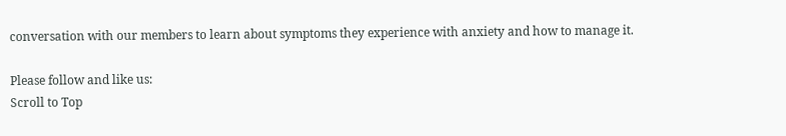conversation with our members to learn about symptoms they experience with anxiety and how to manage it.

Please follow and like us:
Scroll to Top